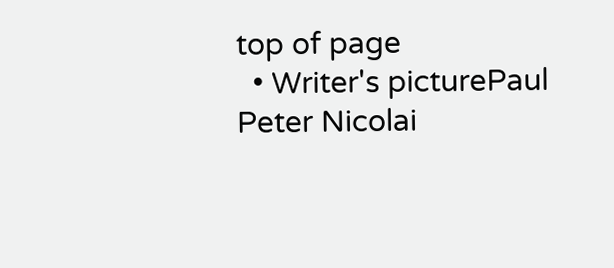top of page
  • Writer's picturePaul Peter Nicolai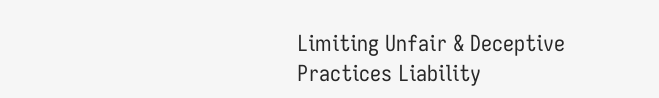Limiting Unfair & Deceptive Practices Liability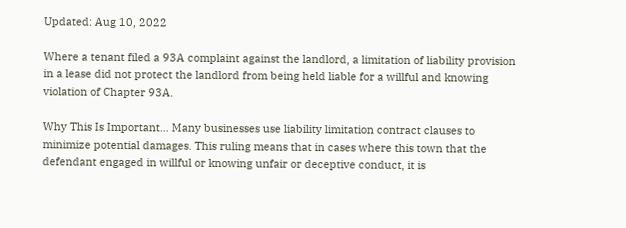Updated: Aug 10, 2022

Where a tenant filed a 93A complaint against the landlord, a limitation of liability provision in a lease did not protect the landlord from being held liable for a willful and knowing violation of Chapter 93A.

Why This Is Important… Many businesses use liability limitation contract clauses to minimize potential damages. This ruling means that in cases where this town that the defendant engaged in willful or knowing unfair or deceptive conduct, it is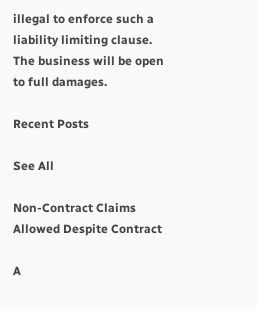illegal to enforce such a liability limiting clause. The business will be open to full damages.

Recent Posts

See All

Non-Contract Claims Allowed Despite Contract

A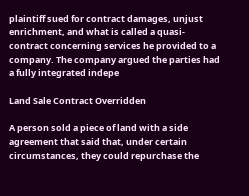plaintiff sued for contract damages, unjust enrichment, and what is called a quasi-contract concerning services he provided to a company. The company argued the parties had a fully integrated indepe

Land Sale Contract Overridden

A person sold a piece of land with a side agreement that said that, under certain circumstances, they could repurchase the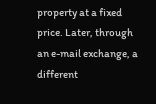property at a fixed price. Later, through an e-mail exchange, a different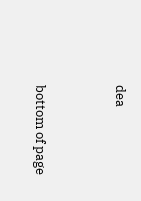dea


bottom of page